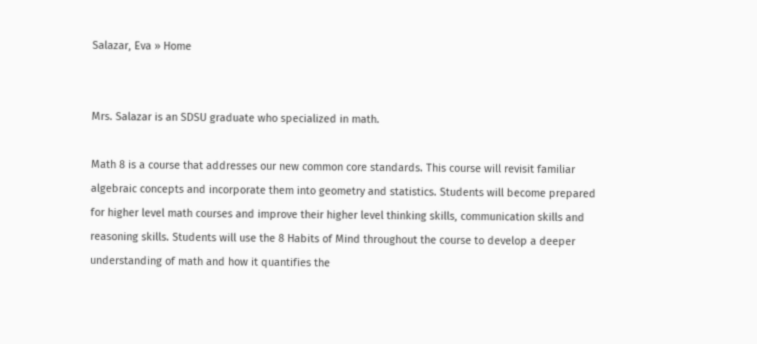Salazar, Eva » Home


Mrs. Salazar is an SDSU graduate who specialized in math.

Math 8 is a course that addresses our new common core standards. This course will revisit familiar algebraic concepts and incorporate them into geometry and statistics. Students will become prepared for higher level math courses and improve their higher level thinking skills, communication skills and reasoning skills. Students will use the 8 Habits of Mind throughout the course to develop a deeper understanding of math and how it quantifies the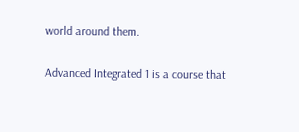world around them.

Advanced Integrated 1 is a course that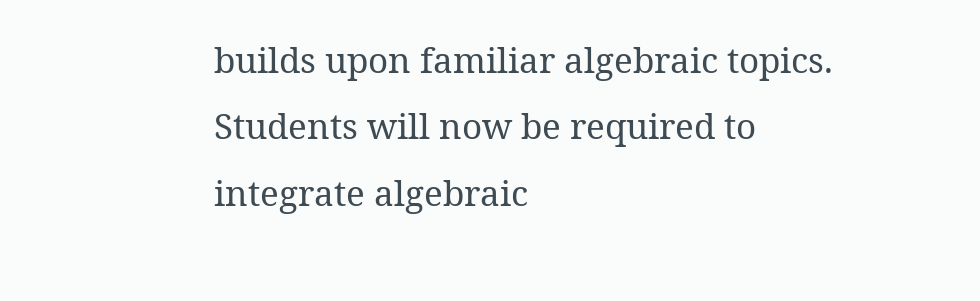builds upon familiar algebraic topics. Students will now be required to integrate algebraic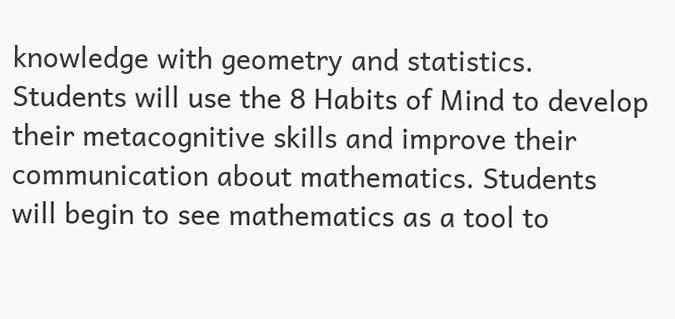knowledge with geometry and statistics. Students will use the 8 Habits of Mind to develop their metacognitive skills and improve their communication about mathematics. Students will begin to see mathematics as a tool to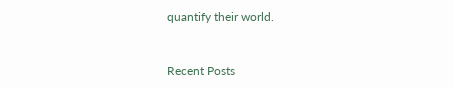quantify their world.


Recent Posts